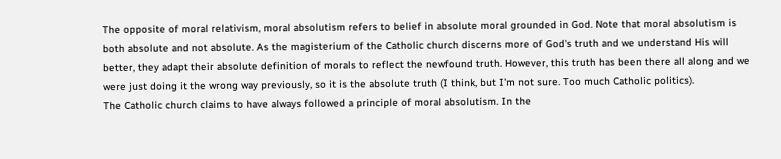The opposite of moral relativism, moral absolutism refers to belief in absolute moral grounded in God. Note that moral absolutism is both absolute and not absolute. As the magisterium of the Catholic church discerns more of God's truth and we understand His will better, they adapt their absolute definition of morals to reflect the newfound truth. However, this truth has been there all along and we were just doing it the wrong way previously, so it is the absolute truth (I think, but I'm not sure. Too much Catholic politics).
The Catholic church claims to have always followed a principle of moral absolutism. In the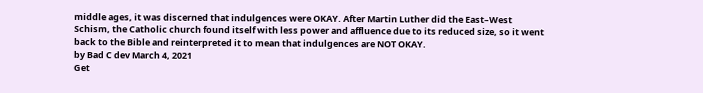middle ages, it was discerned that indulgences were OKAY. After Martin Luther did the East–West Schism, the Catholic church found itself with less power and affluence due to its reduced size, so it went back to the Bible and reinterpreted it to mean that indulgences are NOT OKAY.
by Bad C dev March 4, 2021
Get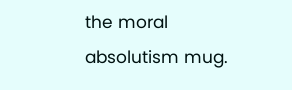the moral absolutism mug.